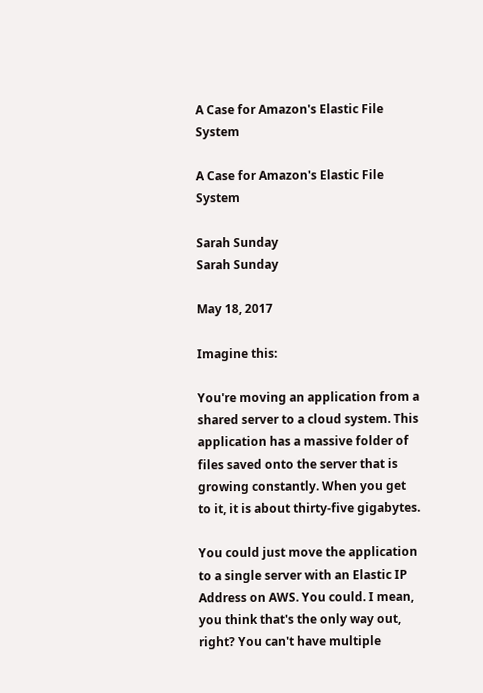A Case for Amazon's Elastic File System

A Case for Amazon's Elastic File System

Sarah Sunday
Sarah Sunday

May 18, 2017

Imagine this:

You're moving an application from a shared server to a cloud system. This application has a massive folder of files saved onto the server that is growing constantly. When you get to it, it is about thirty-five gigabytes.

You could just move the application to a single server with an Elastic IP Address on AWS. You could. I mean, you think that's the only way out, right? You can't have multiple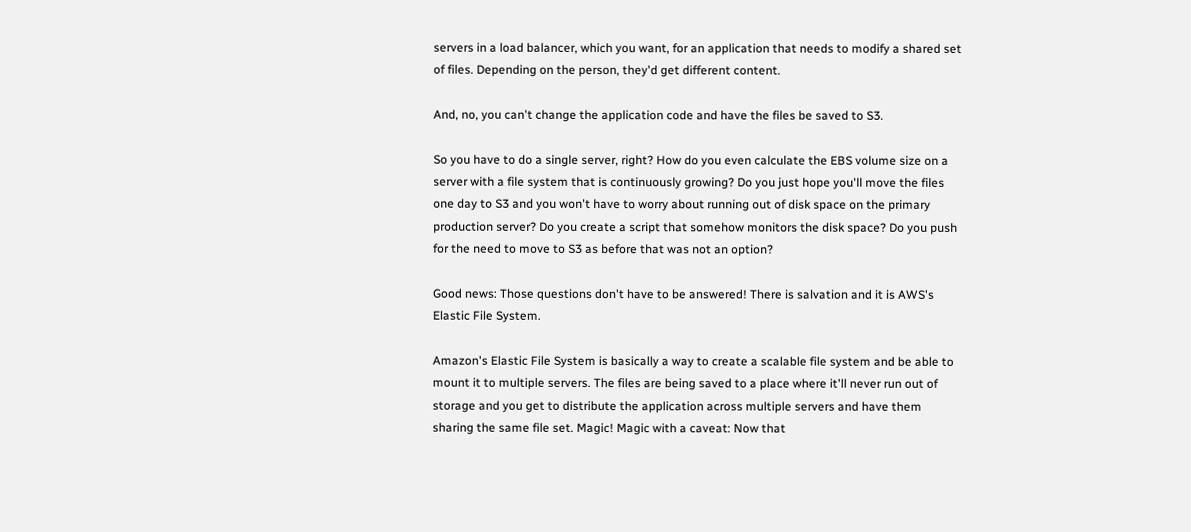servers in a load balancer, which you want, for an application that needs to modify a shared set of files. Depending on the person, they'd get different content.

And, no, you can't change the application code and have the files be saved to S3.

So you have to do a single server, right? How do you even calculate the EBS volume size on a server with a file system that is continuously growing? Do you just hope you'll move the files one day to S3 and you won't have to worry about running out of disk space on the primary production server? Do you create a script that somehow monitors the disk space? Do you push for the need to move to S3 as before that was not an option?

Good news: Those questions don't have to be answered! There is salvation and it is AWS's Elastic File System.

Amazon's Elastic File System is basically a way to create a scalable file system and be able to mount it to multiple servers. The files are being saved to a place where it'll never run out of storage and you get to distribute the application across multiple servers and have them sharing the same file set. Magic! Magic with a caveat: Now that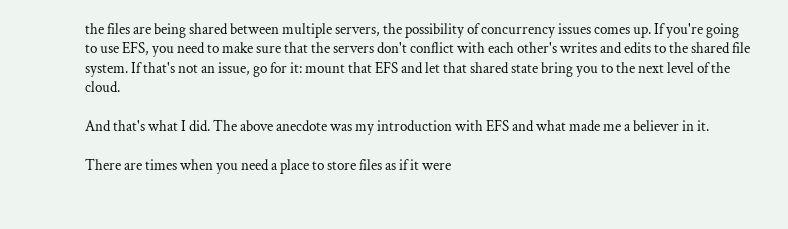the files are being shared between multiple servers, the possibility of concurrency issues comes up. If you're going to use EFS, you need to make sure that the servers don't conflict with each other's writes and edits to the shared file system. If that's not an issue, go for it: mount that EFS and let that shared state bring you to the next level of the cloud.

And that's what I did. The above anecdote was my introduction with EFS and what made me a believer in it.

There are times when you need a place to store files as if it were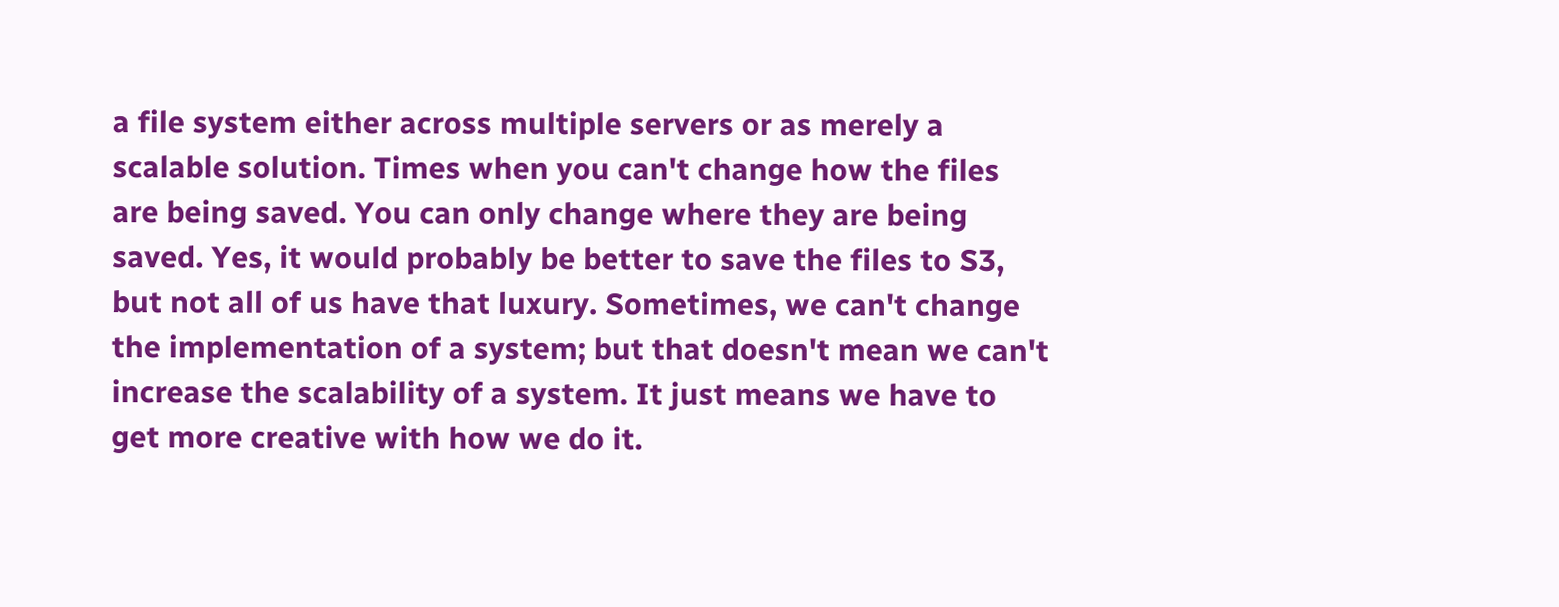a file system either across multiple servers or as merely a scalable solution. Times when you can't change how the files are being saved. You can only change where they are being saved. Yes, it would probably be better to save the files to S3, but not all of us have that luxury. Sometimes, we can't change the implementation of a system; but that doesn't mean we can't increase the scalability of a system. It just means we have to get more creative with how we do it.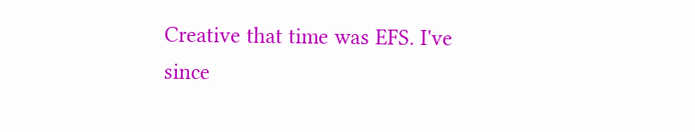Creative that time was EFS. I've since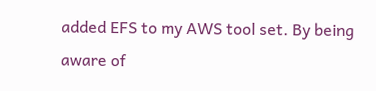added EFS to my AWS tool set. By being aware of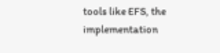tools like EFS, the implementation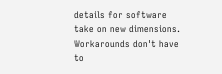details for software take on new dimensions. Workarounds don't have to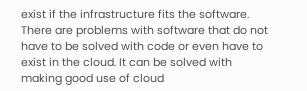exist if the infrastructure fits the software. There are problems with software that do not have to be solved with code or even have to exist in the cloud. It can be solved with making good use of cloud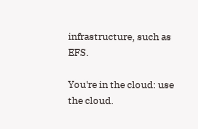infrastructure, such as EFS.

You're in the cloud: use the cloud.